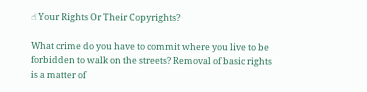☝ Your Rights Or Their Copyrights?

What crime do you have to commit where you live to be forbidden to walk on the streets? Removal of basic rights is a matter of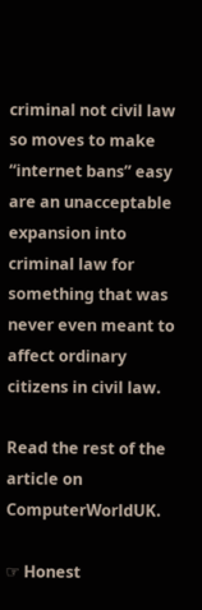criminal not civil law so moves to make “internet bans” easy are an unacceptable expansion into criminal law for something that was never even meant to affect ordinary citizens in civil law.

Read the rest of the article on ComputerWorldUK.

☞ Honest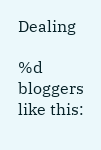Dealing

%d bloggers like this: